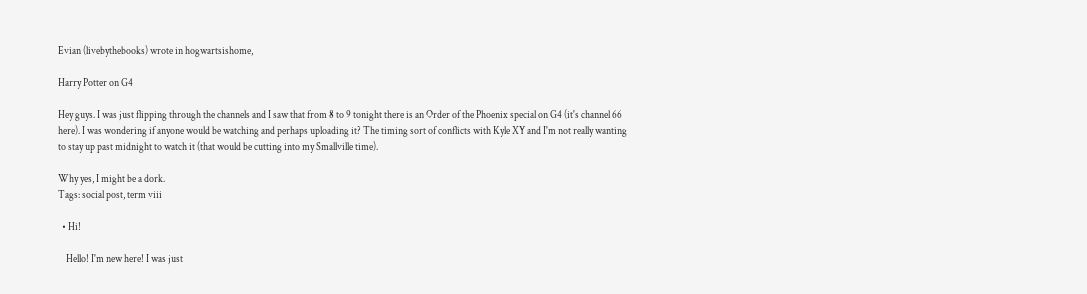Evian (livebythebooks) wrote in hogwartsishome,

Harry Potter on G4

Hey guys. I was just flipping through the channels and I saw that from 8 to 9 tonight there is an Order of the Phoenix special on G4 (it's channel 66 here). I was wondering if anyone would be watching and perhaps uploading it? The timing sort of conflicts with Kyle XY and I'm not really wanting to stay up past midnight to watch it (that would be cutting into my Smallville time).

Why yes, I might be a dork.
Tags: social post, term viii

  • Hi!

    Hello! I'm new here! I was just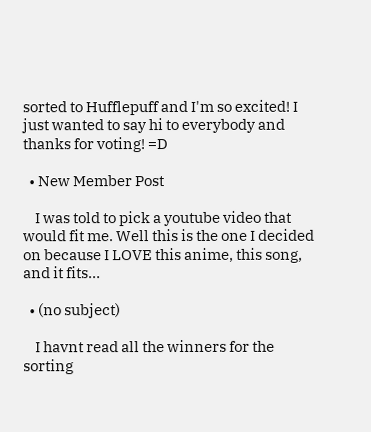sorted to Hufflepuff and I'm so excited! I just wanted to say hi to everybody and thanks for voting! =D

  • New Member Post

    I was told to pick a youtube video that would fit me. Well this is the one I decided on because I LOVE this anime, this song, and it fits…

  • (no subject)

    I havnt read all the winners for the sorting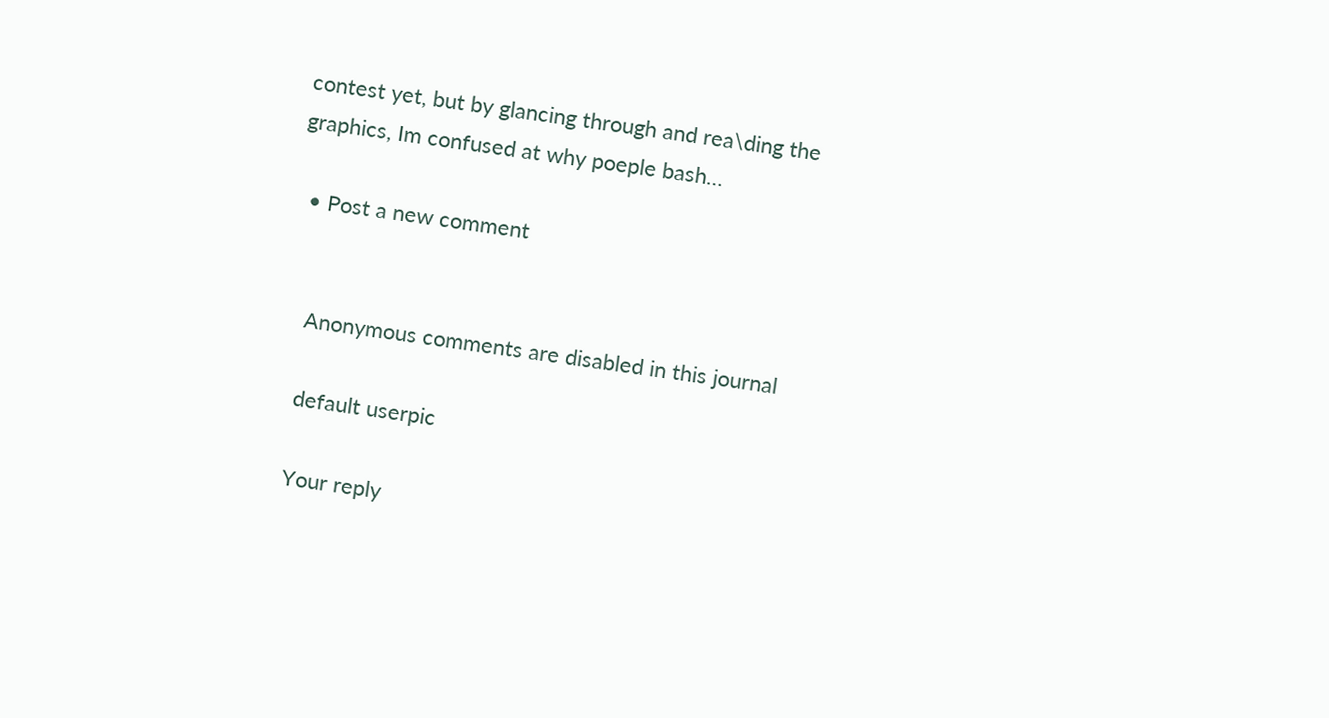contest yet, but by glancing through and rea\ding the graphics, Im confused at why poeple bash…

  • Post a new comment


    Anonymous comments are disabled in this journal

    default userpic

    Your reply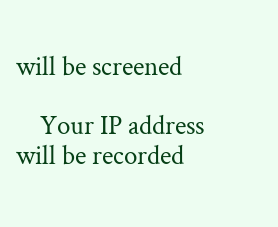will be screened

    Your IP address will be recorded